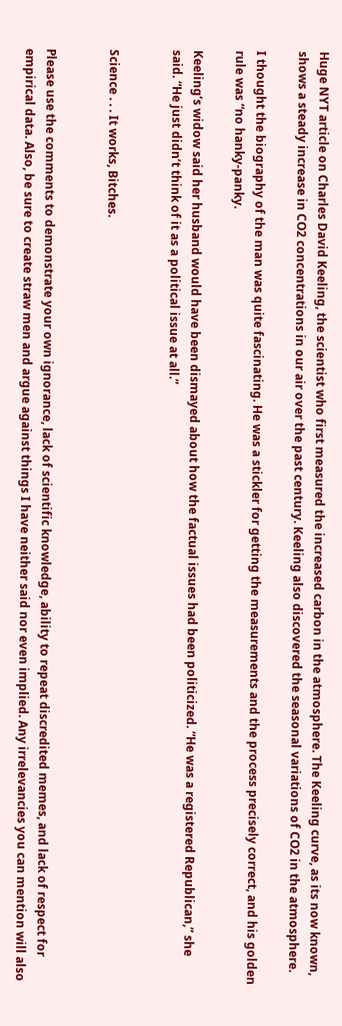Huge NYT article on Charles David Keeling, the scientist who first measured the increased carbon in the atmosphere. The Keeling curve, as its now known, shows a steady increase in CO2 concentrations in our air over the past century. Keeling also discovered the seasonal variations of CO2 in the atmosphere.

I thought the biography of the man was quite fascinating. He was a stickler for getting the measurements and the process precisely correct, and his golden rule was “no hanky-panky.

Keeling’s widow said her husband would have been dismayed about how the factual issues had been politicized. “He was a registered Republican,” she said. “He just didn’t think of it as a political issue at all.”


Science . . . It works, Bitches.


Please use the comments to demonstrate your own ignorance, lack of scientific knowledge, ability to repeat discredited memes, and lack of respect for empirical data. Also, be sure to create straw men and argue against things I have neither said nor even implied. Any irrelevancies you can mention will also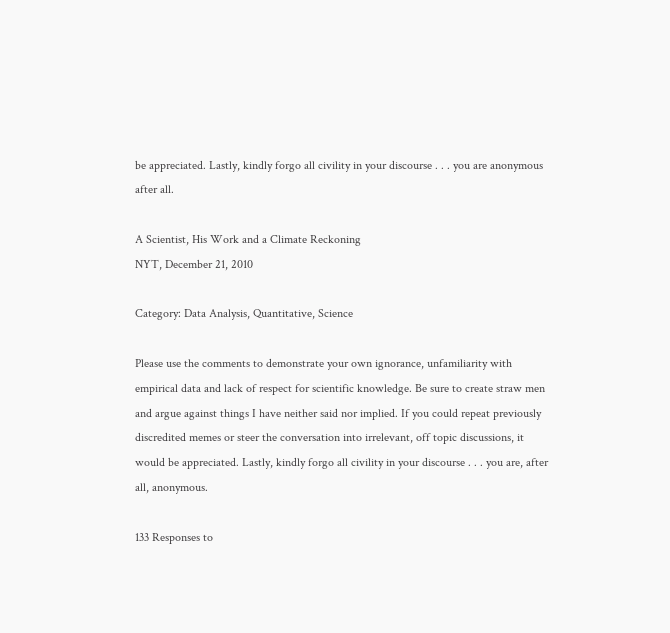be appreciated. Lastly, kindly forgo all civility in your discourse . . . you are anonymous after all.

A Scientist, His Work and a Climate Reckoning
NYT, December 21, 2010

Category: Data Analysis, Quantitative, Science

Please use the comments to demonstrate your own ignorance, unfamiliarity with empirical data and lack of respect for scientific knowledge. Be sure to create straw men and argue against things I have neither said nor implied. If you could repeat previously discredited memes or steer the conversation into irrelevant, off topic discussions, it would be appreciated. Lastly, kindly forgo all civility in your discourse . . . you are, after all, anonymous.

133 Responses to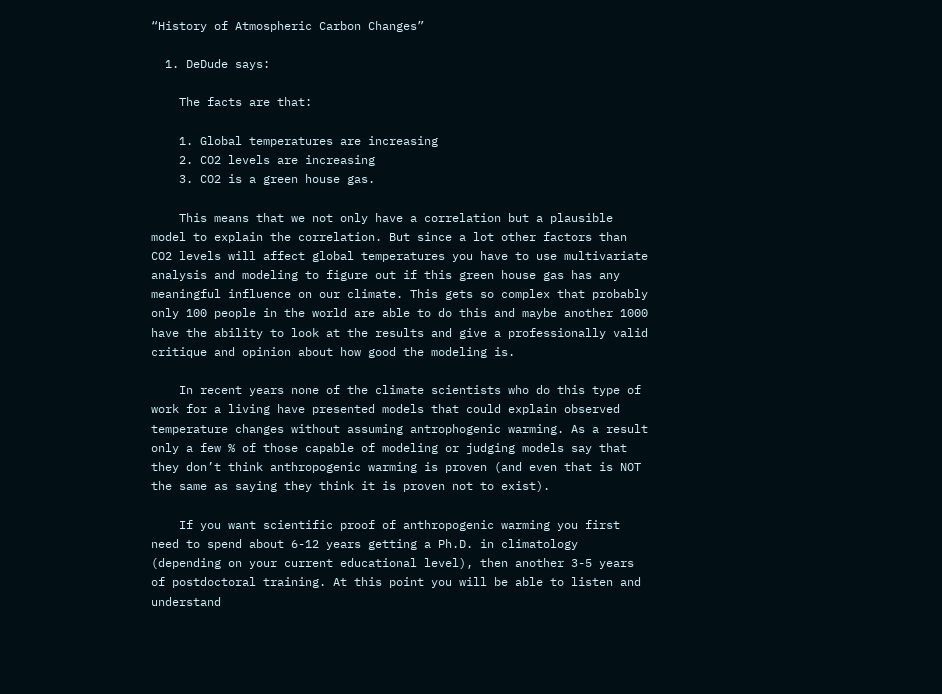“History of Atmospheric Carbon Changes”

  1. DeDude says:

    The facts are that:

    1. Global temperatures are increasing
    2. CO2 levels are increasing
    3. CO2 is a green house gas.

    This means that we not only have a correlation but a plausible model to explain the correlation. But since a lot other factors than CO2 levels will affect global temperatures you have to use multivariate analysis and modeling to figure out if this green house gas has any meaningful influence on our climate. This gets so complex that probably only 100 people in the world are able to do this and maybe another 1000 have the ability to look at the results and give a professionally valid critique and opinion about how good the modeling is.

    In recent years none of the climate scientists who do this type of work for a living have presented models that could explain observed temperature changes without assuming antrophogenic warming. As a result only a few % of those capable of modeling or judging models say that they don’t think anthropogenic warming is proven (and even that is NOT the same as saying they think it is proven not to exist).

    If you want scientific proof of anthropogenic warming you first need to spend about 6-12 years getting a Ph.D. in climatology (depending on your current educational level), then another 3-5 years of postdoctoral training. At this point you will be able to listen and understand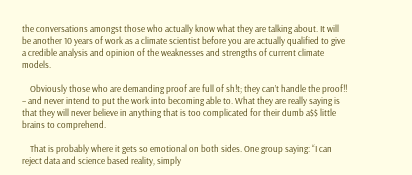the conversations amongst those who actually know what they are talking about. It will be another 10 years of work as a climate scientist before you are actually qualified to give a credible analysis and opinion of the weaknesses and strengths of current climate models.

    Obviously those who are demanding proof are full of sh!t; they can’t handle the proof!! – and never intend to put the work into becoming able to. What they are really saying is that they will never believe in anything that is too complicated for their dumb a$$ little brains to comprehend.

    That is probably where it gets so emotional on both sides. One group saying: “I can reject data and science based reality, simply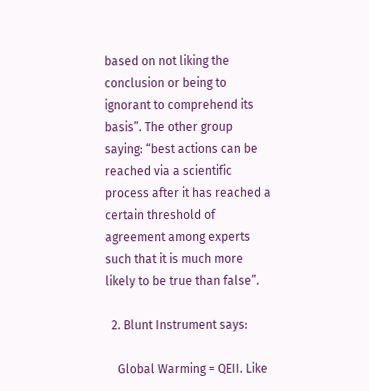based on not liking the conclusion or being to ignorant to comprehend its basis”. The other group saying: “best actions can be reached via a scientific process after it has reached a certain threshold of agreement among experts such that it is much more likely to be true than false”.

  2. Blunt Instrument says:

    Global Warming = QEII. Like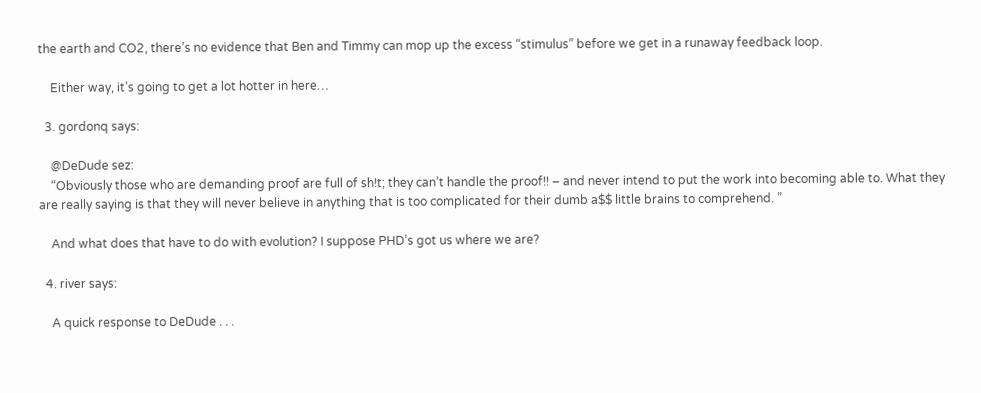the earth and CO2, there’s no evidence that Ben and Timmy can mop up the excess “stimulus” before we get in a runaway feedback loop.

    Either way, it’s going to get a lot hotter in here…

  3. gordonq says:

    @DeDude sez:
    “Obviously those who are demanding proof are full of sh!t; they can’t handle the proof!! – and never intend to put the work into becoming able to. What they are really saying is that they will never believe in anything that is too complicated for their dumb a$$ little brains to comprehend. ”

    And what does that have to do with evolution? I suppose PHD’s got us where we are?

  4. river says:

    A quick response to DeDude . . .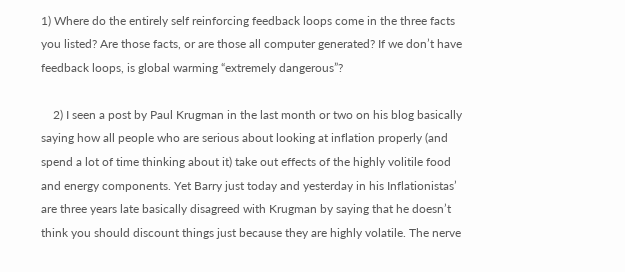1) Where do the entirely self reinforcing feedback loops come in the three facts you listed? Are those facts, or are those all computer generated? If we don’t have feedback loops, is global warming “extremely dangerous”?

    2) I seen a post by Paul Krugman in the last month or two on his blog basically saying how all people who are serious about looking at inflation properly (and spend a lot of time thinking about it) take out effects of the highly volitile food and energy components. Yet Barry just today and yesterday in his Inflationistas’ are three years late basically disagreed with Krugman by saying that he doesn’t think you should discount things just because they are highly volatile. The nerve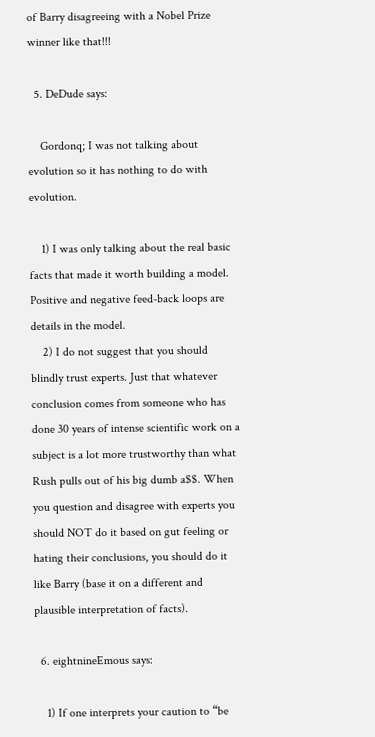of Barry disagreeing with a Nobel Prize winner like that!!!

  5. DeDude says:

    Gordonq; I was not talking about evolution so it has nothing to do with evolution.

    1) I was only talking about the real basic facts that made it worth building a model. Positive and negative feed-back loops are details in the model.
    2) I do not suggest that you should blindly trust experts. Just that whatever conclusion comes from someone who has done 30 years of intense scientific work on a subject is a lot more trustworthy than what Rush pulls out of his big dumb a$$. When you question and disagree with experts you should NOT do it based on gut feeling or hating their conclusions, you should do it like Barry (base it on a different and plausible interpretation of facts).

  6. eightnineEmous says:

    1) If one interprets your caution to “be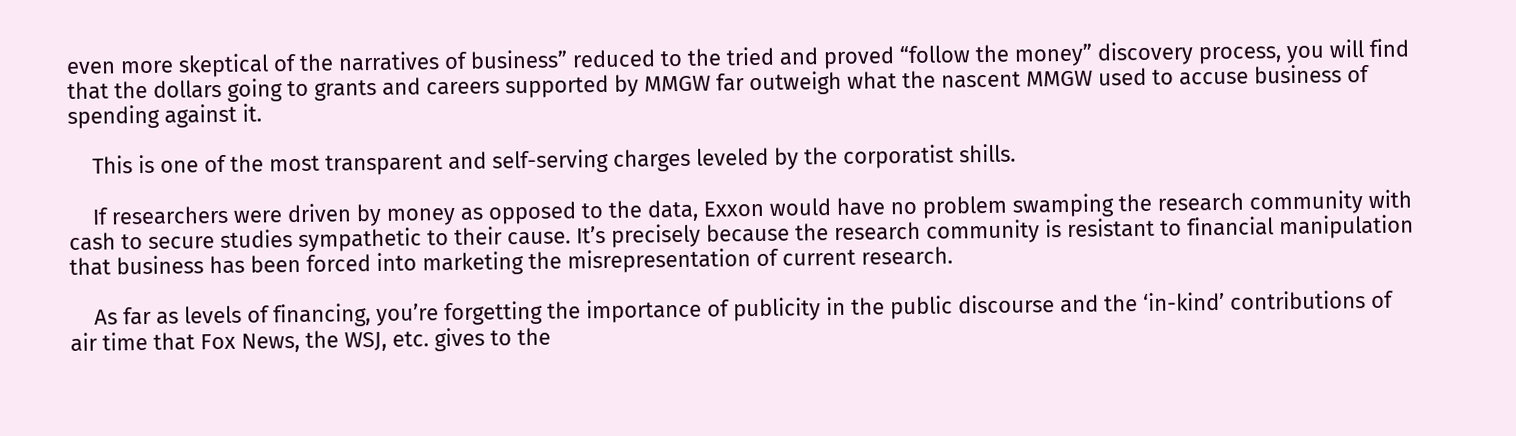even more skeptical of the narratives of business” reduced to the tried and proved “follow the money” discovery process, you will find that the dollars going to grants and careers supported by MMGW far outweigh what the nascent MMGW used to accuse business of spending against it.

    This is one of the most transparent and self-serving charges leveled by the corporatist shills.

    If researchers were driven by money as opposed to the data, Exxon would have no problem swamping the research community with cash to secure studies sympathetic to their cause. It’s precisely because the research community is resistant to financial manipulation that business has been forced into marketing the misrepresentation of current research.

    As far as levels of financing, you’re forgetting the importance of publicity in the public discourse and the ‘in-kind’ contributions of air time that Fox News, the WSJ, etc. gives to the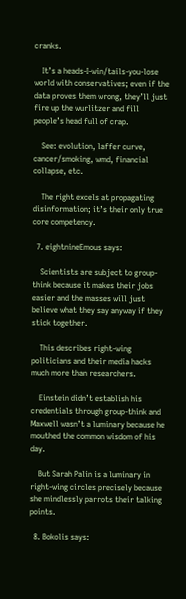cranks.

    It’s a heads-I-win/tails-you-lose world with conservatives; even if the data proves them wrong, they’ll just fire up the wurlitzer and fill people’s head full of crap.

    See: evolution, laffer curve, cancer/smoking, wmd, financial collapse, etc.

    The right excels at propagating disinformation; it’s their only true core competency.

  7. eightnineEmous says:

    Scientists are subject to group-think because it makes their jobs easier and the masses will just believe what they say anyway if they stick together.

    This describes right-wing politicians and their media hacks much more than researchers.

    Einstein didn’t establish his credentials through group-think and Maxwell wasn’t a luminary because he mouthed the common wisdom of his day.

    But Sarah Palin is a luminary in right-wing circles precisely because she mindlessly parrots their talking points.

  8. Bokolis says: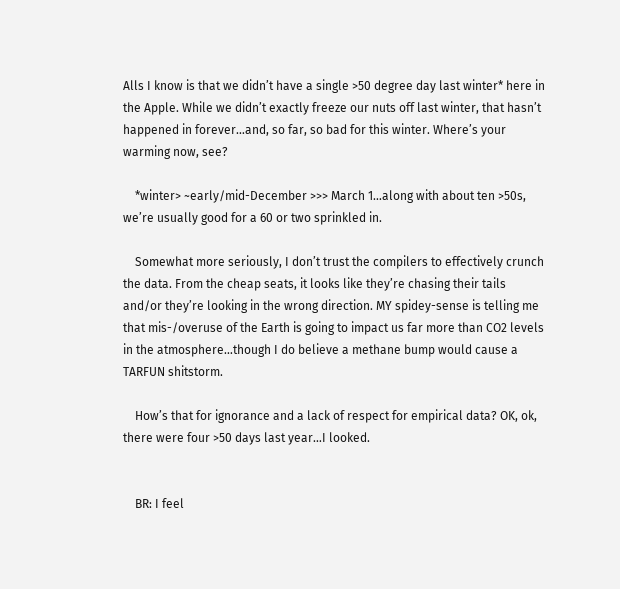Alls I know is that we didn’t have a single >50 degree day last winter* here in the Apple. While we didn’t exactly freeze our nuts off last winter, that hasn’t happened in forever…and, so far, so bad for this winter. Where’s your warming now, see?

    *winter> ~early/mid-December >>> March 1…along with about ten >50s, we’re usually good for a 60 or two sprinkled in.

    Somewhat more seriously, I don’t trust the compilers to effectively crunch the data. From the cheap seats, it looks like they’re chasing their tails and/or they’re looking in the wrong direction. MY spidey-sense is telling me that mis-/overuse of the Earth is going to impact us far more than CO2 levels in the atmosphere…though I do believe a methane bump would cause a TARFUN shitstorm.

    How’s that for ignorance and a lack of respect for empirical data? OK, ok, there were four >50 days last year…I looked.


    BR: I feel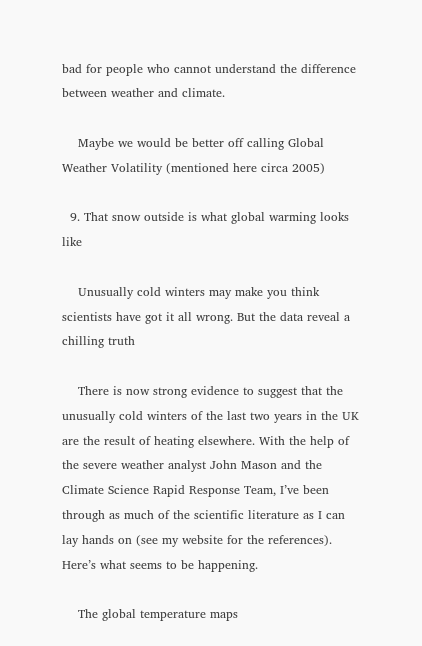bad for people who cannot understand the difference between weather and climate.

    Maybe we would be better off calling Global Weather Volatility (mentioned here circa 2005)

  9. That snow outside is what global warming looks like

    Unusually cold winters may make you think scientists have got it all wrong. But the data reveal a chilling truth

    There is now strong evidence to suggest that the unusually cold winters of the last two years in the UK are the result of heating elsewhere. With the help of the severe weather analyst John Mason and the Climate Science Rapid Response Team, I’ve been through as much of the scientific literature as I can lay hands on (see my website for the references). Here’s what seems to be happening.

    The global temperature maps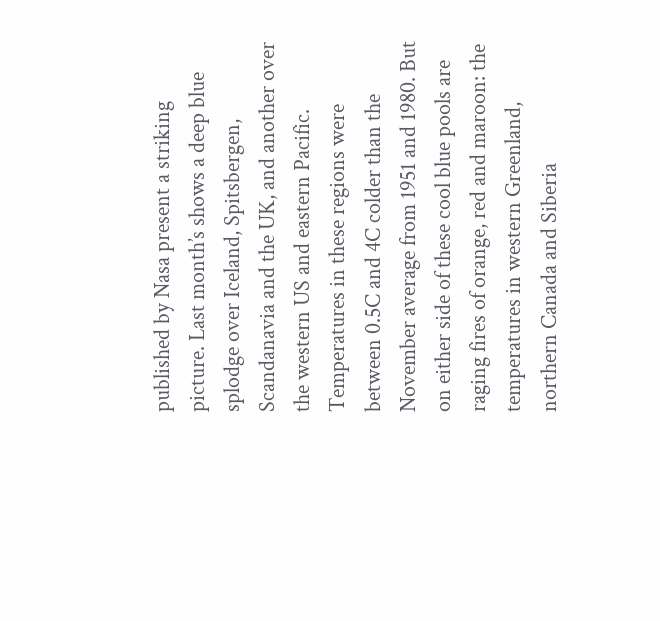published by Nasa present a striking picture. Last month’s shows a deep blue splodge over Iceland, Spitsbergen, Scandanavia and the UK, and another over the western US and eastern Pacific. Temperatures in these regions were between 0.5C and 4C colder than the November average from 1951 and 1980. But on either side of these cool blue pools are raging fires of orange, red and maroon: the temperatures in western Greenland, northern Canada and Siberia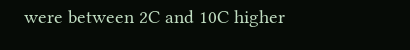were between 2C and 10C higher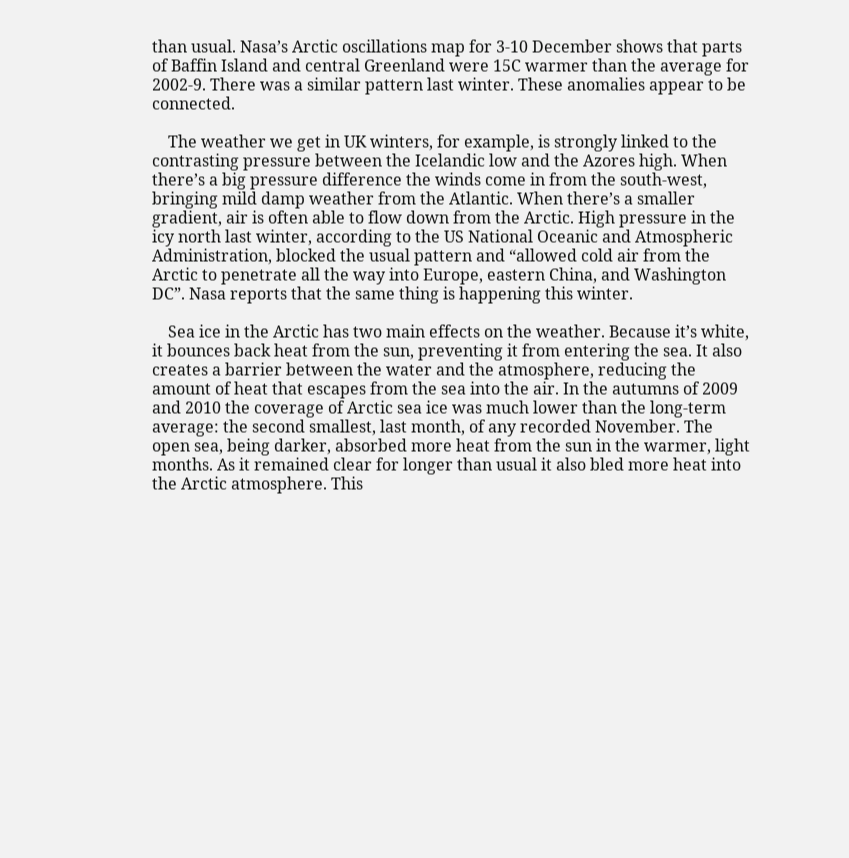than usual. Nasa’s Arctic oscillations map for 3-10 December shows that parts of Baffin Island and central Greenland were 15C warmer than the average for 2002-9. There was a similar pattern last winter. These anomalies appear to be connected.

    The weather we get in UK winters, for example, is strongly linked to the contrasting pressure between the Icelandic low and the Azores high. When there’s a big pressure difference the winds come in from the south-west, bringing mild damp weather from the Atlantic. When there’s a smaller gradient, air is often able to flow down from the Arctic. High pressure in the icy north last winter, according to the US National Oceanic and Atmospheric Administration, blocked the usual pattern and “allowed cold air from the Arctic to penetrate all the way into Europe, eastern China, and Washington DC”. Nasa reports that the same thing is happening this winter.

    Sea ice in the Arctic has two main effects on the weather. Because it’s white, it bounces back heat from the sun, preventing it from entering the sea. It also creates a barrier between the water and the atmosphere, reducing the amount of heat that escapes from the sea into the air. In the autumns of 2009 and 2010 the coverage of Arctic sea ice was much lower than the long-term average: the second smallest, last month, of any recorded November. The open sea, being darker, absorbed more heat from the sun in the warmer, light months. As it remained clear for longer than usual it also bled more heat into the Arctic atmosphere. This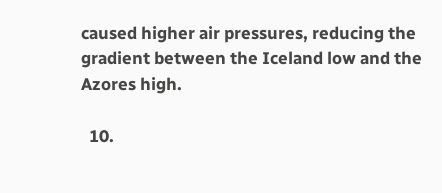caused higher air pressures, reducing the gradient between the Iceland low and the Azores high.

  10.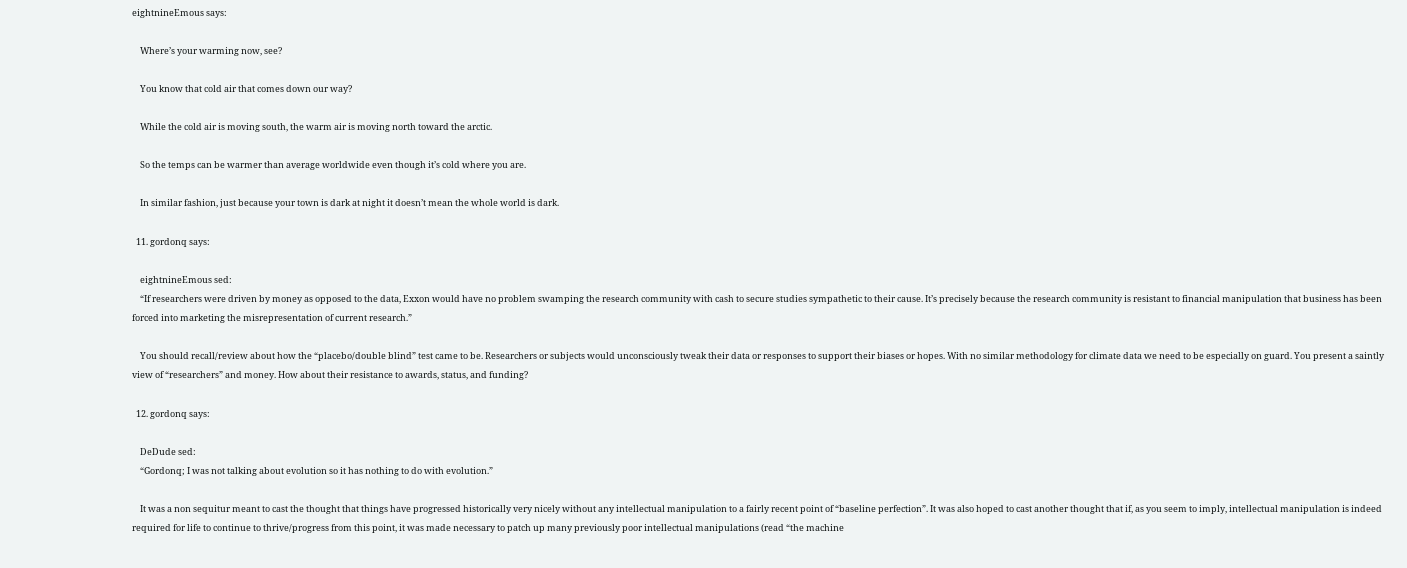eightnineEmous says:

    Where’s your warming now, see?

    You know that cold air that comes down our way?

    While the cold air is moving south, the warm air is moving north toward the arctic.

    So the temps can be warmer than average worldwide even though it’s cold where you are.

    In similar fashion, just because your town is dark at night it doesn’t mean the whole world is dark.

  11. gordonq says:

    eightnineEmous sed:
    “If researchers were driven by money as opposed to the data, Exxon would have no problem swamping the research community with cash to secure studies sympathetic to their cause. It’s precisely because the research community is resistant to financial manipulation that business has been forced into marketing the misrepresentation of current research.”

    You should recall/review about how the “placebo/double blind” test came to be. Researchers or subjects would unconsciously tweak their data or responses to support their biases or hopes. With no similar methodology for climate data we need to be especially on guard. You present a saintly view of “researchers” and money. How about their resistance to awards, status, and funding?

  12. gordonq says:

    DeDude sed:
    “Gordonq; I was not talking about evolution so it has nothing to do with evolution.”

    It was a non sequitur meant to cast the thought that things have progressed historically very nicely without any intellectual manipulation to a fairly recent point of “baseline perfection”. It was also hoped to cast another thought that if, as you seem to imply, intellectual manipulation is indeed required for life to continue to thrive/progress from this point, it was made necessary to patch up many previously poor intellectual manipulations (read “the machine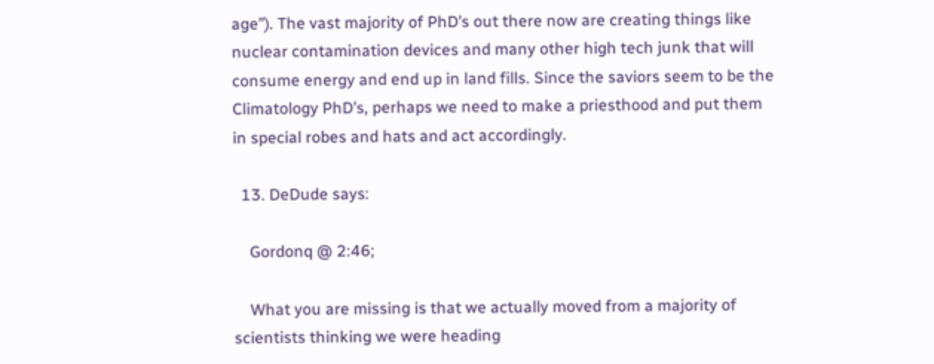age”). The vast majority of PhD’s out there now are creating things like nuclear contamination devices and many other high tech junk that will consume energy and end up in land fills. Since the saviors seem to be the Climatology PhD’s, perhaps we need to make a priesthood and put them in special robes and hats and act accordingly.

  13. DeDude says:

    Gordonq @ 2:46;

    What you are missing is that we actually moved from a majority of scientists thinking we were heading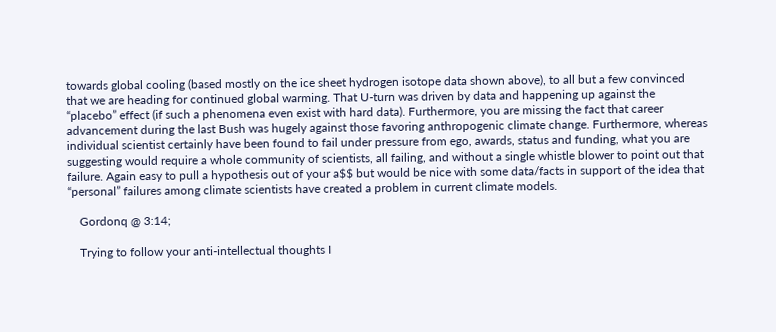towards global cooling (based mostly on the ice sheet hydrogen isotope data shown above), to all but a few convinced that we are heading for continued global warming. That U-turn was driven by data and happening up against the “placebo” effect (if such a phenomena even exist with hard data). Furthermore, you are missing the fact that career advancement during the last Bush was hugely against those favoring anthropogenic climate change. Furthermore, whereas individual scientist certainly have been found to fail under pressure from ego, awards, status and funding, what you are suggesting would require a whole community of scientists, all failing, and without a single whistle blower to point out that failure. Again easy to pull a hypothesis out of your a$$ but would be nice with some data/facts in support of the idea that “personal” failures among climate scientists have created a problem in current climate models.

    Gordonq @ 3:14;

    Trying to follow your anti-intellectual thoughts I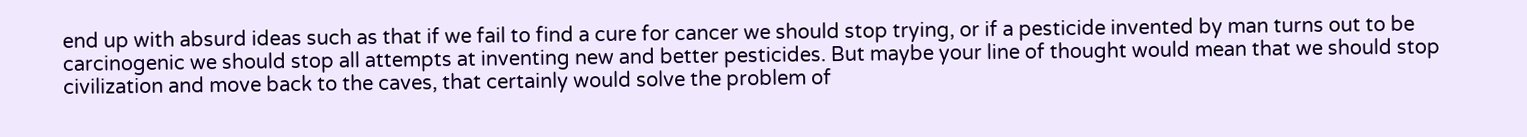end up with absurd ideas such as that if we fail to find a cure for cancer we should stop trying, or if a pesticide invented by man turns out to be carcinogenic we should stop all attempts at inventing new and better pesticides. But maybe your line of thought would mean that we should stop civilization and move back to the caves, that certainly would solve the problem of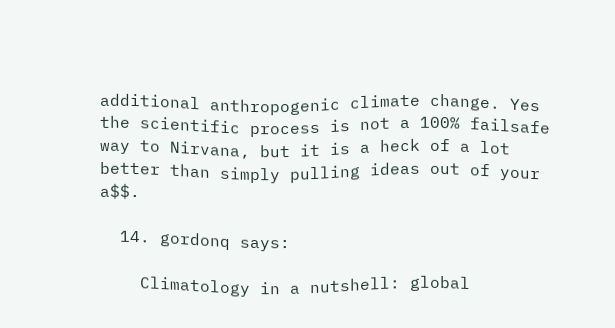additional anthropogenic climate change. Yes the scientific process is not a 100% failsafe way to Nirvana, but it is a heck of a lot better than simply pulling ideas out of your a$$.

  14. gordonq says:

    Climatology in a nutshell: global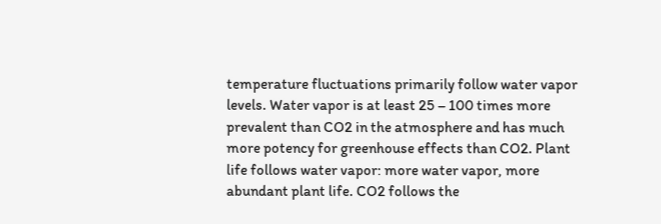temperature fluctuations primarily follow water vapor levels. Water vapor is at least 25 – 100 times more prevalent than CO2 in the atmosphere and has much more potency for greenhouse effects than CO2. Plant life follows water vapor: more water vapor, more abundant plant life. CO2 follows the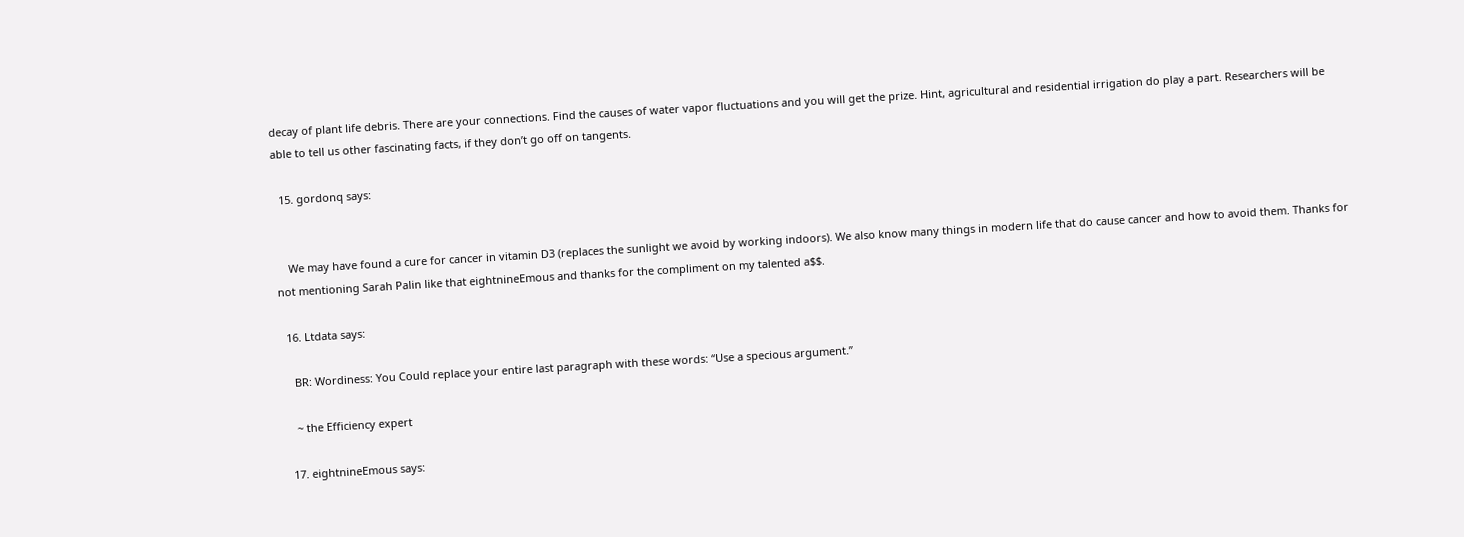decay of plant life debris. There are your connections. Find the causes of water vapor fluctuations and you will get the prize. Hint, agricultural and residential irrigation do play a part. Researchers will be able to tell us other fascinating facts, if they don’t go off on tangents.

  15. gordonq says:


    We may have found a cure for cancer in vitamin D3 (replaces the sunlight we avoid by working indoors). We also know many things in modern life that do cause cancer and how to avoid them. Thanks for not mentioning Sarah Palin like that eightnineEmous and thanks for the compliment on my talented a$$.

  16. Ltdata says:

    BR: Wordiness: You Could replace your entire last paragraph with these words: “Use a specious argument.”

    ~ the Efficiency expert

  17. eightnineEmous says: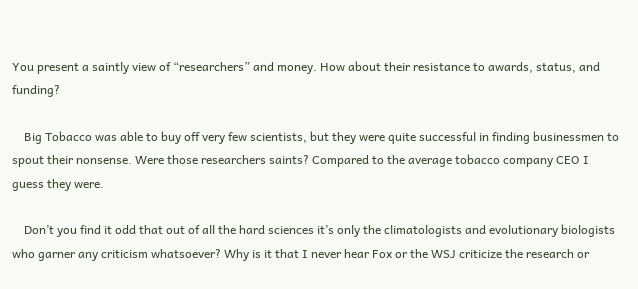You present a saintly view of “researchers” and money. How about their resistance to awards, status, and funding?

    Big Tobacco was able to buy off very few scientists, but they were quite successful in finding businessmen to spout their nonsense. Were those researchers saints? Compared to the average tobacco company CEO I guess they were.

    Don’t you find it odd that out of all the hard sciences it’s only the climatologists and evolutionary biologists who garner any criticism whatsoever? Why is it that I never hear Fox or the WSJ criticize the research or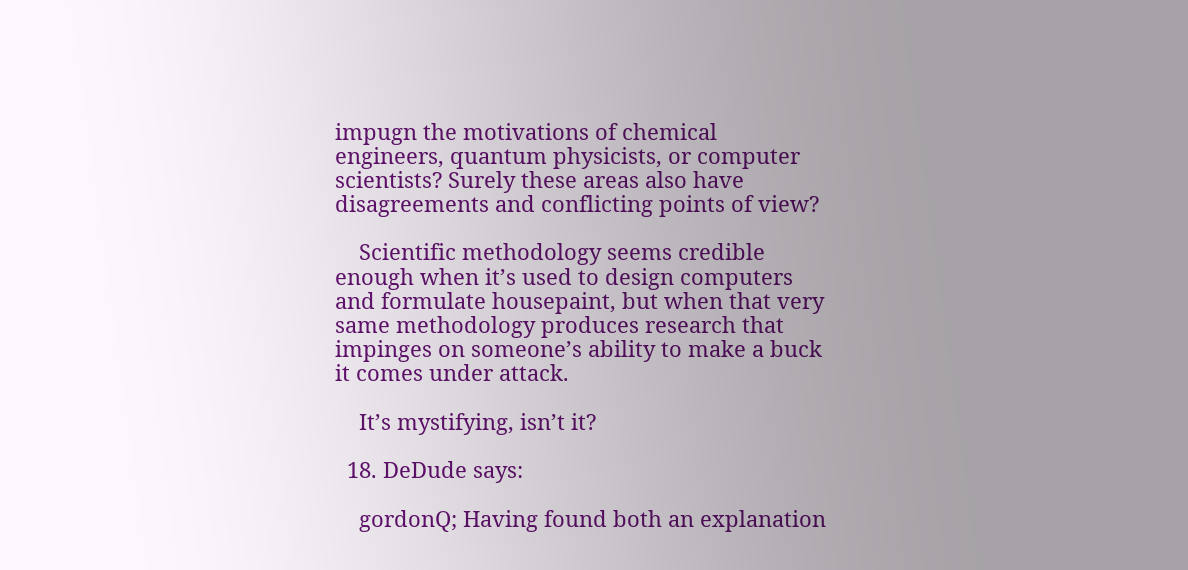impugn the motivations of chemical engineers, quantum physicists, or computer scientists? Surely these areas also have disagreements and conflicting points of view?

    Scientific methodology seems credible enough when it’s used to design computers and formulate housepaint, but when that very same methodology produces research that impinges on someone’s ability to make a buck it comes under attack.

    It’s mystifying, isn’t it?

  18. DeDude says:

    gordonQ; Having found both an explanation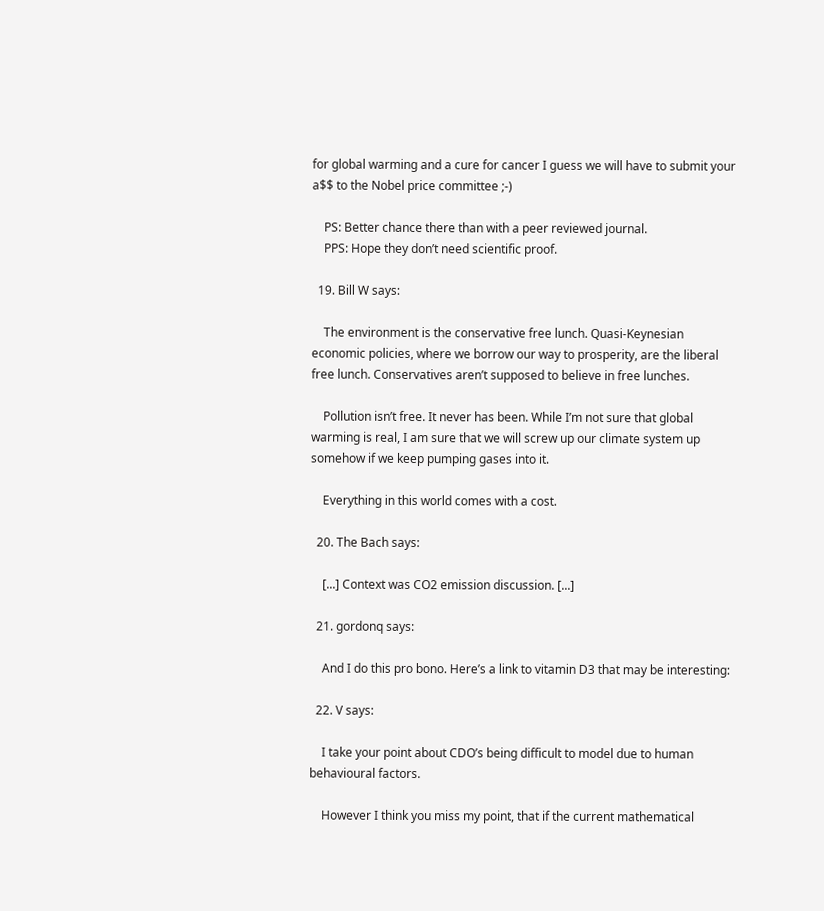for global warming and a cure for cancer I guess we will have to submit your a$$ to the Nobel price committee ;-)

    PS: Better chance there than with a peer reviewed journal.
    PPS: Hope they don’t need scientific proof.

  19. Bill W says:

    The environment is the conservative free lunch. Quasi-Keynesian economic policies, where we borrow our way to prosperity, are the liberal free lunch. Conservatives aren’t supposed to believe in free lunches.

    Pollution isn’t free. It never has been. While I’m not sure that global warming is real, I am sure that we will screw up our climate system up somehow if we keep pumping gases into it.

    Everything in this world comes with a cost.

  20. The Bach says:

    [...] Context was CO2 emission discussion. [...]

  21. gordonq says:

    And I do this pro bono. Here’s a link to vitamin D3 that may be interesting:

  22. V says:

    I take your point about CDO’s being difficult to model due to human behavioural factors.

    However I think you miss my point, that if the current mathematical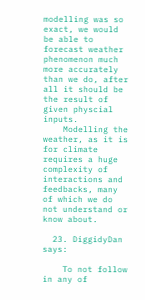modelling was so exact, we would be able to forecast weather phenomenon much more accurately than we do, after all it should be the result of given physcial inputs.
    Modelling the weather, as it is for climate requires a huge complexity of interactions and feedbacks, many of which we do not understand or know about.

  23. DiggidyDan says:

    To not follow in any of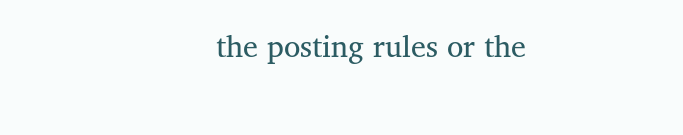the posting rules or the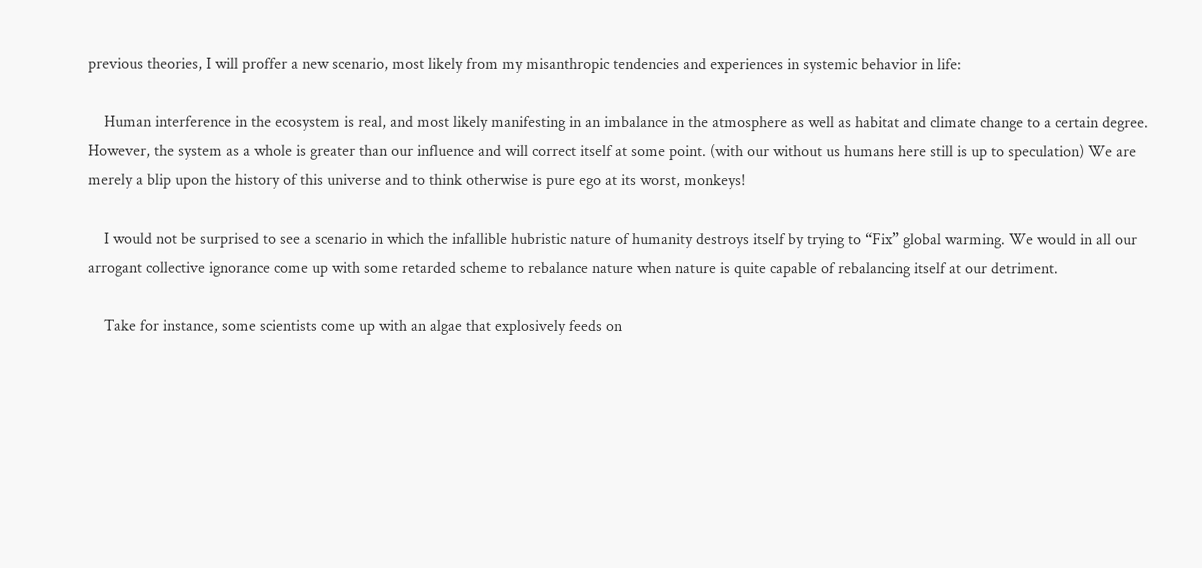previous theories, I will proffer a new scenario, most likely from my misanthropic tendencies and experiences in systemic behavior in life:

    Human interference in the ecosystem is real, and most likely manifesting in an imbalance in the atmosphere as well as habitat and climate change to a certain degree. However, the system as a whole is greater than our influence and will correct itself at some point. (with our without us humans here still is up to speculation) We are merely a blip upon the history of this universe and to think otherwise is pure ego at its worst, monkeys!

    I would not be surprised to see a scenario in which the infallible hubristic nature of humanity destroys itself by trying to “Fix” global warming. We would in all our arrogant collective ignorance come up with some retarded scheme to rebalance nature when nature is quite capable of rebalancing itself at our detriment.

    Take for instance, some scientists come up with an algae that explosively feeds on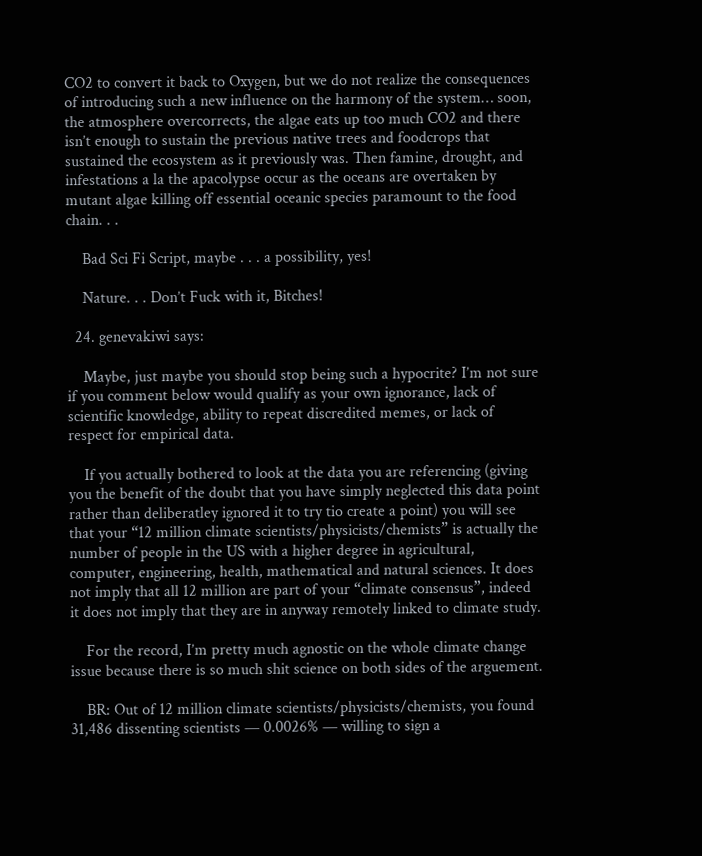CO2 to convert it back to Oxygen, but we do not realize the consequences of introducing such a new influence on the harmony of the system… soon, the atmosphere overcorrects, the algae eats up too much CO2 and there isn’t enough to sustain the previous native trees and foodcrops that sustained the ecosystem as it previously was. Then famine, drought, and infestations a la the apacolypse occur as the oceans are overtaken by mutant algae killing off essential oceanic species paramount to the food chain. . .

    Bad Sci Fi Script, maybe . . . a possibility, yes!

    Nature. . . Don’t Fuck with it, Bitches!

  24. genevakiwi says:

    Maybe, just maybe you should stop being such a hypocrite? I’m not sure if you comment below would qualify as your own ignorance, lack of scientific knowledge, ability to repeat discredited memes, or lack of respect for empirical data.

    If you actually bothered to look at the data you are referencing (giving you the benefit of the doubt that you have simply neglected this data point rather than deliberatley ignored it to try tio create a point) you will see that your “12 million climate scientists/physicists/chemists” is actually the number of people in the US with a higher degree in agricultural, computer, engineering, health, mathematical and natural sciences. It does not imply that all 12 million are part of your “climate consensus”, indeed it does not imply that they are in anyway remotely linked to climate study.

    For the record, I’m pretty much agnostic on the whole climate change issue because there is so much shit science on both sides of the arguement.

    BR: Out of 12 million climate scientists/physicists/chemists, you found 31,486 dissenting scientists — 0.0026% — willing to sign a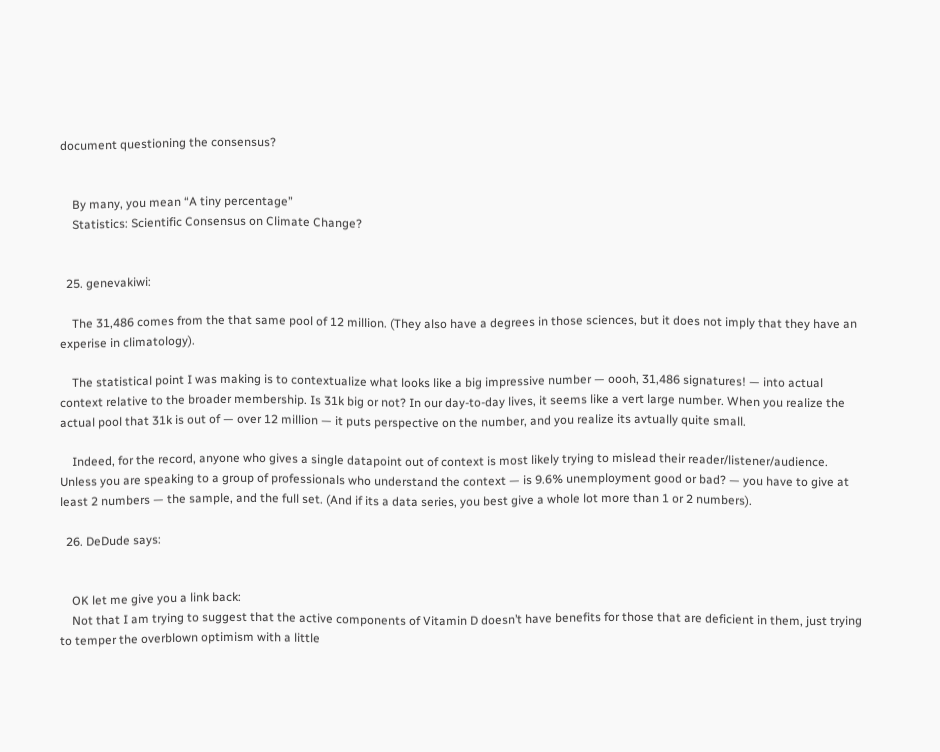document questioning the consensus?


    By many, you mean “A tiny percentage”
    Statistics: Scientific Consensus on Climate Change?


  25. genevakiwi:

    The 31,486 comes from the that same pool of 12 million. (They also have a degrees in those sciences, but it does not imply that they have an experise in climatology).

    The statistical point I was making is to contextualize what looks like a big impressive number — oooh, 31,486 signatures! — into actual context relative to the broader membership. Is 31k big or not? In our day-to-day lives, it seems like a vert large number. When you realize the actual pool that 31k is out of — over 12 million — it puts perspective on the number, and you realize its avtually quite small.

    Indeed, for the record, anyone who gives a single datapoint out of context is most likely trying to mislead their reader/listener/audience. Unless you are speaking to a group of professionals who understand the context — is 9.6% unemployment good or bad? — you have to give at least 2 numbers — the sample, and the full set. (And if its a data series, you best give a whole lot more than 1 or 2 numbers).

  26. DeDude says:


    OK let me give you a link back:
    Not that I am trying to suggest that the active components of Vitamin D doesn’t have benefits for those that are deficient in them, just trying to temper the overblown optimism with a little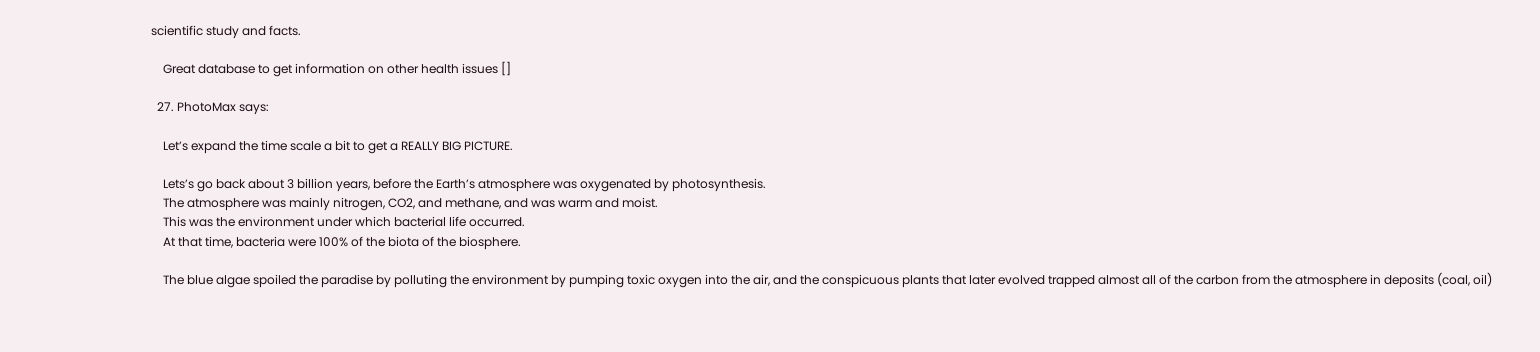scientific study and facts.

    Great database to get information on other health issues []

  27. PhotoMax says:

    Let’s expand the time scale a bit to get a REALLY BIG PICTURE.

    Lets’s go back about 3 billion years, before the Earth’s atmosphere was oxygenated by photosynthesis.
    The atmosphere was mainly nitrogen, CO2, and methane, and was warm and moist.
    This was the environment under which bacterial life occurred.
    At that time, bacteria were 100% of the biota of the biosphere.

    The blue algae spoiled the paradise by polluting the environment by pumping toxic oxygen into the air, and the conspicuous plants that later evolved trapped almost all of the carbon from the atmosphere in deposits (coal, oil)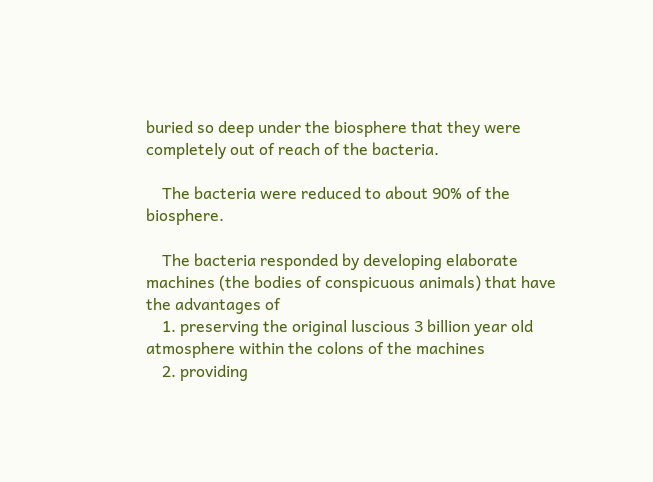buried so deep under the biosphere that they were completely out of reach of the bacteria.

    The bacteria were reduced to about 90% of the biosphere.

    The bacteria responded by developing elaborate machines (the bodies of conspicuous animals) that have the advantages of
    1. preserving the original luscious 3 billion year old atmosphere within the colons of the machines
    2. providing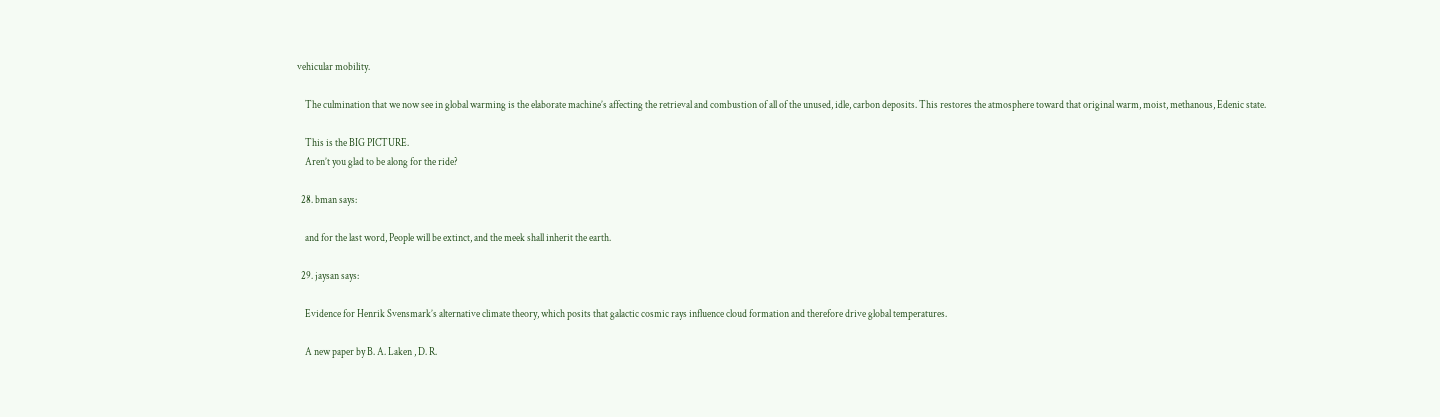vehicular mobility.

    The culmination that we now see in global warming is the elaborate machine’s affecting the retrieval and combustion of all of the unused, idle, carbon deposits. This restores the atmosphere toward that original warm, moist, methanous, Edenic state.

    This is the BIG PICTURE.
    Aren’t you glad to be along for the ride?

  28. bman says:

    and for the last word, People will be extinct, and the meek shall inherit the earth.

  29. jaysan says:

    Evidence for Henrik Svensmark’s alternative climate theory, which posits that galactic cosmic rays influence cloud formation and therefore drive global temperatures.

    A new paper by B. A. Laken , D. R.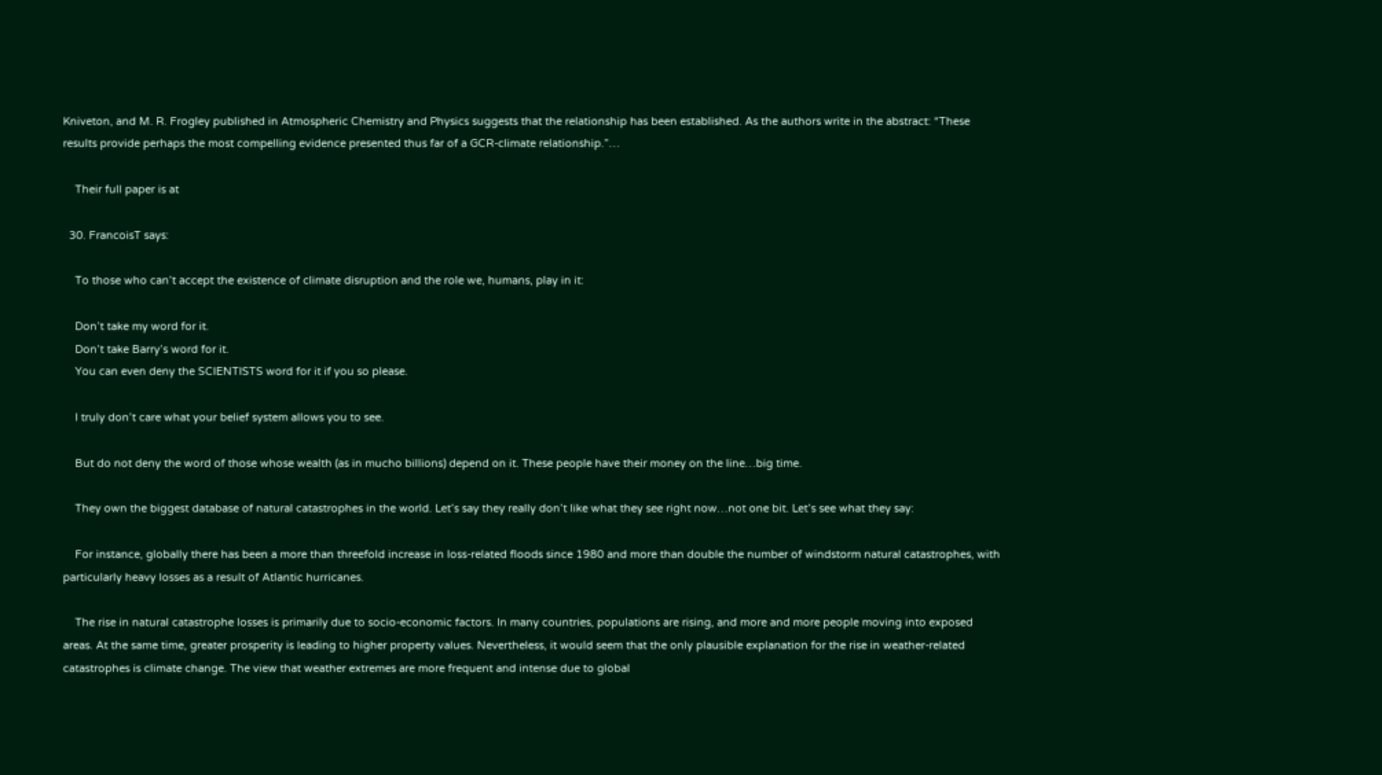Kniveton, and M. R. Frogley published in Atmospheric Chemistry and Physics suggests that the relationship has been established. As the authors write in the abstract: “These results provide perhaps the most compelling evidence presented thus far of a GCR-climate relationship.”…

    Their full paper is at

  30. FrancoisT says:

    To those who can’t accept the existence of climate disruption and the role we, humans, play in it:

    Don’t take my word for it.
    Don’t take Barry’s word for it.
    You can even deny the SCIENTISTS word for it if you so please.

    I truly don’t care what your belief system allows you to see.

    But do not deny the word of those whose wealth (as in mucho billions) depend on it. These people have their money on the line…big time.

    They own the biggest database of natural catastrophes in the world. Let’s say they really don’t like what they see right now…not one bit. Let’s see what they say:

    For instance, globally there has been a more than threefold increase in loss-related floods since 1980 and more than double the number of windstorm natural catastrophes, with particularly heavy losses as a result of Atlantic hurricanes.

    The rise in natural catastrophe losses is primarily due to socio-economic factors. In many countries, populations are rising, and more and more people moving into exposed areas. At the same time, greater prosperity is leading to higher property values. Nevertheless, it would seem that the only plausible explanation for the rise in weather-related catastrophes is climate change. The view that weather extremes are more frequent and intense due to global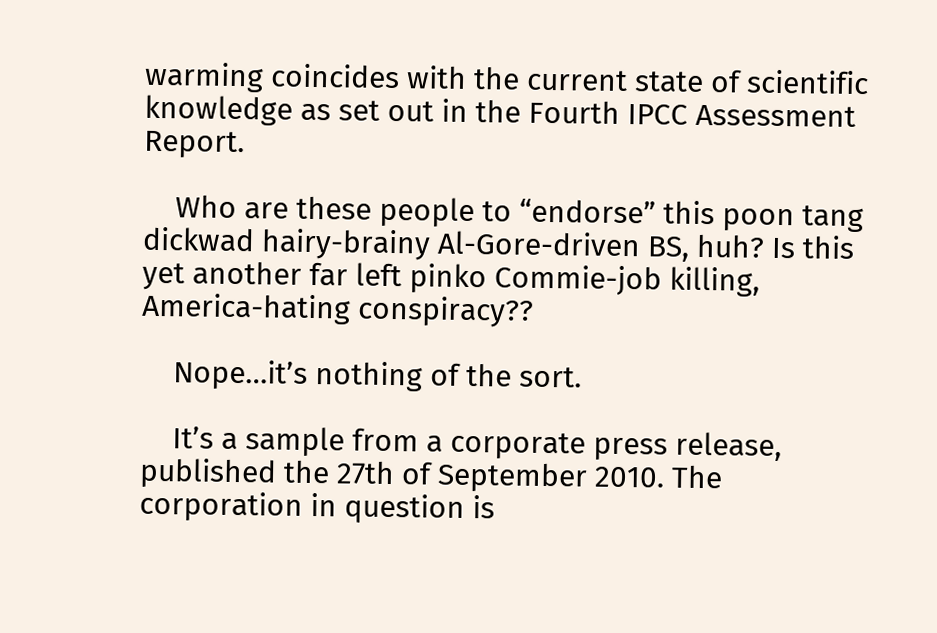warming coincides with the current state of scientific knowledge as set out in the Fourth IPCC Assessment Report.

    Who are these people to “endorse” this poon tang dickwad hairy-brainy Al-Gore-driven BS, huh? Is this yet another far left pinko Commie-job killing, America-hating conspiracy??

    Nope…it’s nothing of the sort.

    It’s a sample from a corporate press release, published the 27th of September 2010. The corporation in question is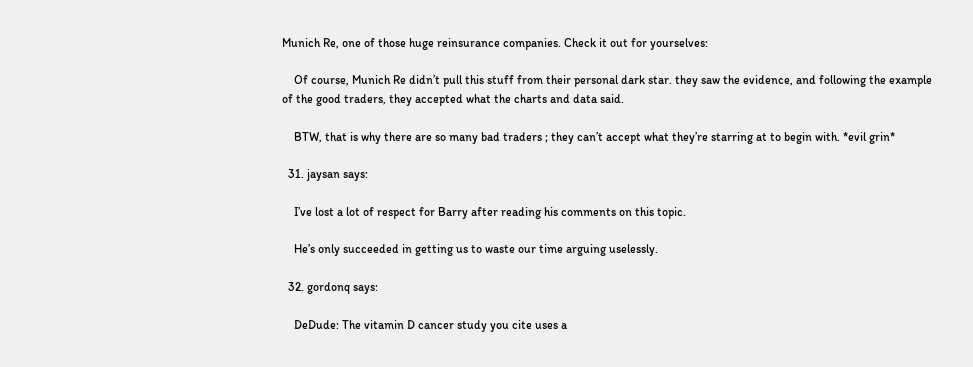Munich Re, one of those huge reinsurance companies. Check it out for yourselves:

    Of course, Munich Re didn’t pull this stuff from their personal dark star. they saw the evidence, and following the example of the good traders, they accepted what the charts and data said.

    BTW, that is why there are so many bad traders ; they can’t accept what they’re starring at to begin with. *evil grin*

  31. jaysan says:

    I’ve lost a lot of respect for Barry after reading his comments on this topic.

    He’s only succeeded in getting us to waste our time arguing uselessly.

  32. gordonq says:

    DeDude: The vitamin D cancer study you cite uses a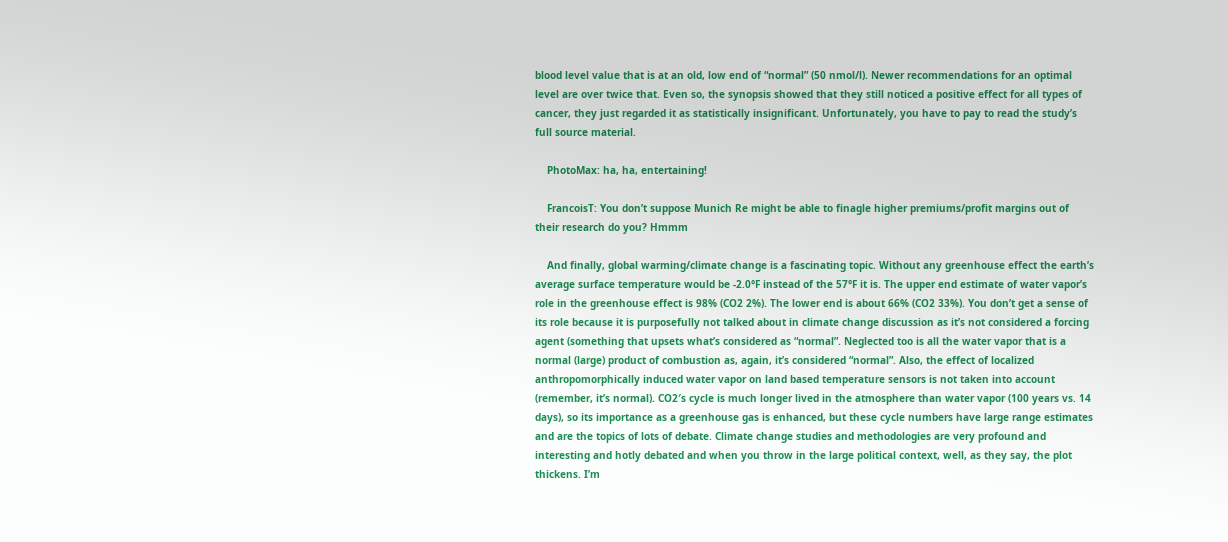blood level value that is at an old, low end of “normal” (50 nmol/l). Newer recommendations for an optimal level are over twice that. Even so, the synopsis showed that they still noticed a positive effect for all types of cancer, they just regarded it as statistically insignificant. Unfortunately, you have to pay to read the study’s full source material.

    PhotoMax: ha, ha, entertaining!

    FrancoisT: You don’t suppose Munich Re might be able to finagle higher premiums/profit margins out of their research do you? Hmmm

    And finally, global warming/climate change is a fascinating topic. Without any greenhouse effect the earth’s average surface temperature would be -2.0°F instead of the 57°F it is. The upper end estimate of water vapor’s role in the greenhouse effect is 98% (CO2 2%). The lower end is about 66% (CO2 33%). You don’t get a sense of its role because it is purposefully not talked about in climate change discussion as it’s not considered a forcing agent (something that upsets what’s considered as “normal”. Neglected too is all the water vapor that is a normal (large) product of combustion as, again, it’s considered “normal”. Also, the effect of localized anthropomorphically induced water vapor on land based temperature sensors is not taken into account (remember, it’s normal). CO2′s cycle is much longer lived in the atmosphere than water vapor (100 years vs. 14 days), so its importance as a greenhouse gas is enhanced, but these cycle numbers have large range estimates and are the topics of lots of debate. Climate change studies and methodologies are very profound and interesting and hotly debated and when you throw in the large political context, well, as they say, the plot thickens. I’m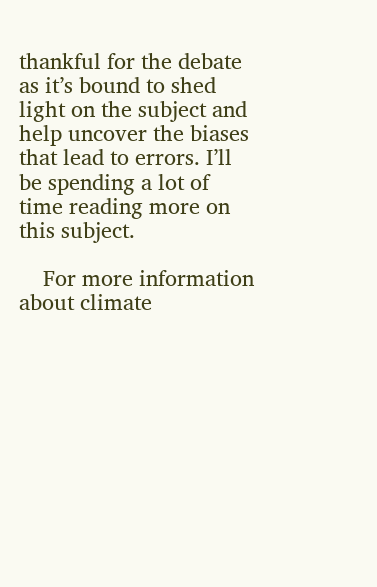thankful for the debate as it’s bound to shed light on the subject and help uncover the biases that lead to errors. I’ll be spending a lot of time reading more on this subject.

    For more information about climate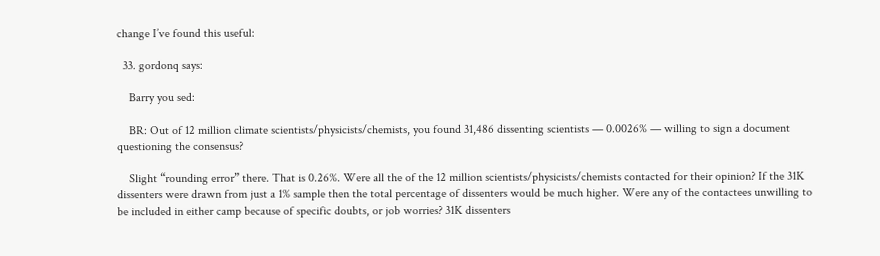change I’ve found this useful:

  33. gordonq says:

    Barry you sed:

    BR: Out of 12 million climate scientists/physicists/chemists, you found 31,486 dissenting scientists — 0.0026% — willing to sign a document questioning the consensus?

    Slight “rounding error” there. That is 0.26%. Were all the of the 12 million scientists/physicists/chemists contacted for their opinion? If the 31K dissenters were drawn from just a 1% sample then the total percentage of dissenters would be much higher. Were any of the contactees unwilling to be included in either camp because of specific doubts, or job worries? 31K dissenters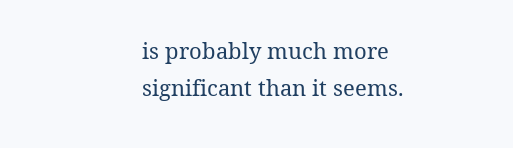is probably much more significant than it seems.